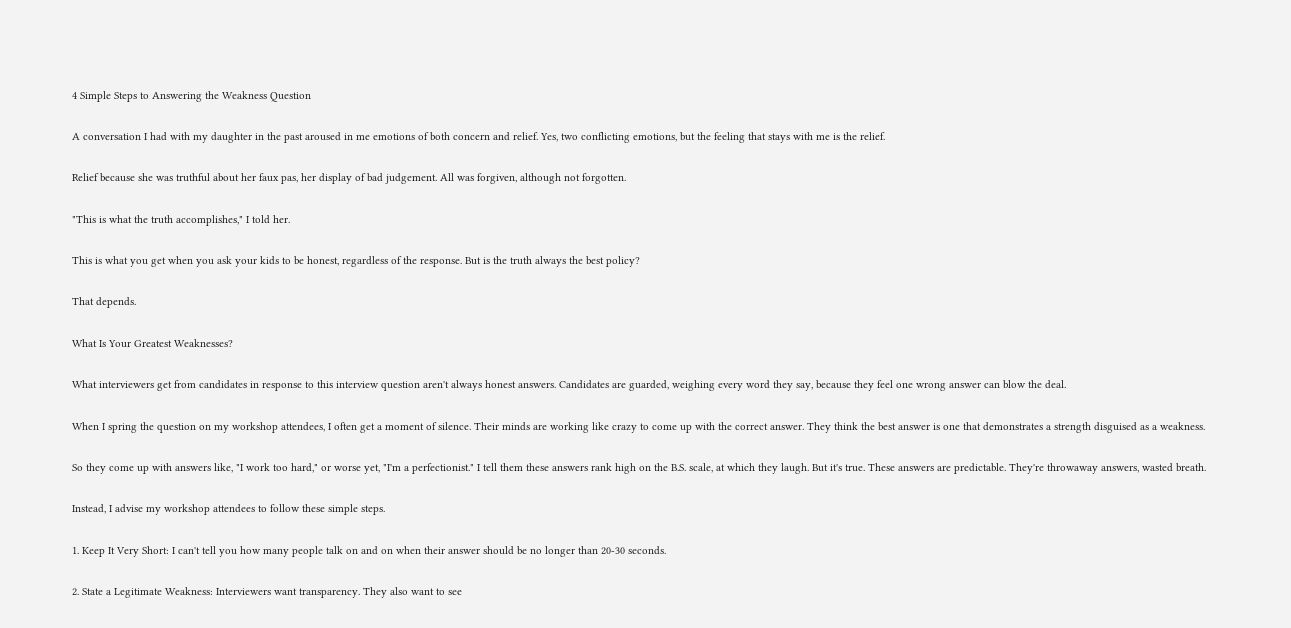4 Simple Steps to Answering the Weakness Question

A conversation I had with my daughter in the past aroused in me emotions of both concern and relief. Yes, two conflicting emotions, but the feeling that stays with me is the relief.

Relief because she was truthful about her faux pas, her display of bad judgement. All was forgiven, although not forgotten.

"This is what the truth accomplishes," I told her.

This is what you get when you ask your kids to be honest, regardless of the response. But is the truth always the best policy?

That depends.

What Is Your Greatest Weaknesses?

What interviewers get from candidates in response to this interview question aren't always honest answers. Candidates are guarded, weighing every word they say, because they feel one wrong answer can blow the deal.

When I spring the question on my workshop attendees, I often get a moment of silence. Their minds are working like crazy to come up with the correct answer. They think the best answer is one that demonstrates a strength disguised as a weakness.

So they come up with answers like, "I work too hard," or worse yet, "I'm a perfectionist." I tell them these answers rank high on the B.S. scale, at which they laugh. But it's true. These answers are predictable. They're throwaway answers, wasted breath.

Instead, I advise my workshop attendees to follow these simple steps.

1. Keep It Very Short: I can't tell you how many people talk on and on when their answer should be no longer than 20-30 seconds.

2. State a Legitimate Weakness: Interviewers want transparency. They also want to see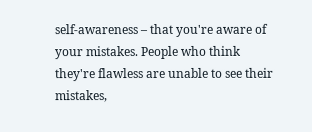self-awareness – that you're aware of your mistakes. People who think they're flawless are unable to see their mistakes,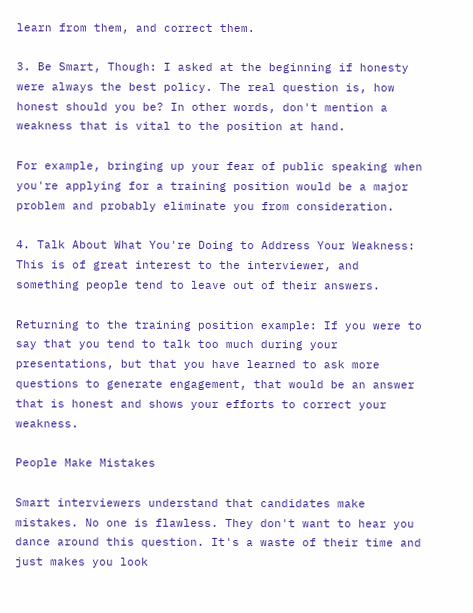learn from them, and correct them.

3. Be Smart, Though: I asked at the beginning if honesty were always the best policy. The real question is, how honest should you be? In other words, don't mention a weakness that is vital to the position at hand.

For example, bringing up your fear of public speaking when you're applying for a training position would be a major problem and probably eliminate you from consideration.

4. Talk About What You're Doing to Address Your Weakness: This is of great interest to the interviewer, and something people tend to leave out of their answers.

Returning to the training position example: If you were to say that you tend to talk too much during your presentations, but that you have learned to ask more questions to generate engagement, that would be an answer that is honest and shows your efforts to correct your weakness.

People Make Mistakes

Smart interviewers understand that candidates make mistakes. No one is flawless. They don't want to hear you dance around this question. It's a waste of their time and just makes you look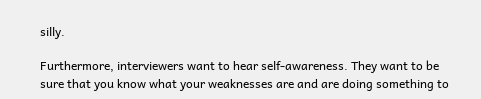silly.

Furthermore, interviewers want to hear self-awareness. They want to be sure that you know what your weaknesses are and are doing something to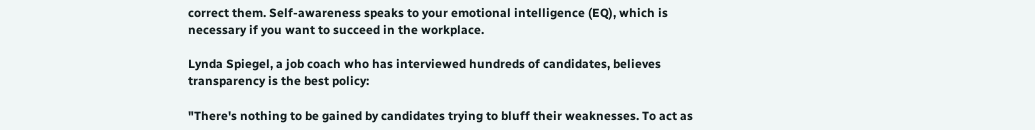correct them. Self-awareness speaks to your emotional intelligence (EQ), which is necessary if you want to succeed in the workplace.

Lynda Spiegel, a job coach who has interviewed hundreds of candidates, believes transparency is the best policy:

"There's nothing to be gained by candidates trying to bluff their weaknesses. To act as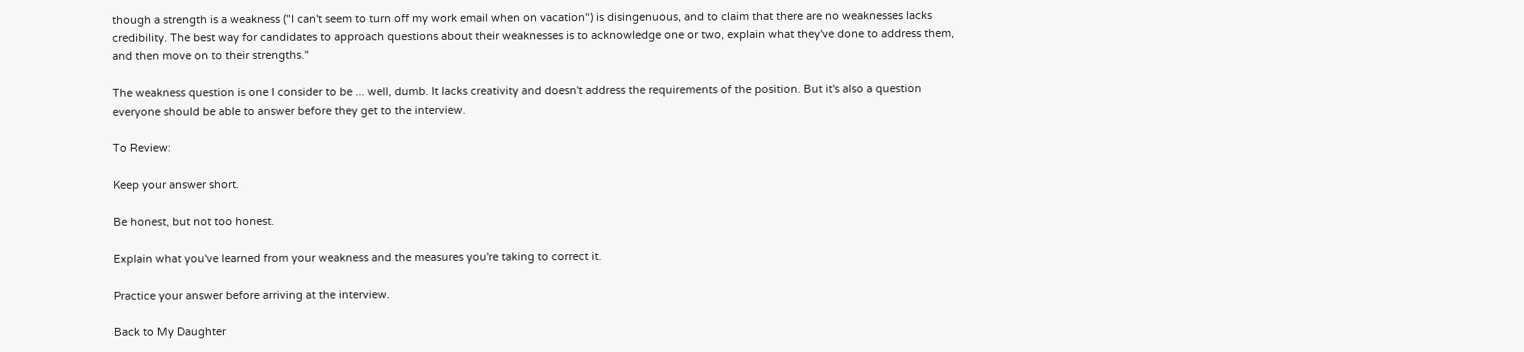though a strength is a weakness ("I can't seem to turn off my work email when on vacation") is disingenuous, and to claim that there are no weaknesses lacks credibility. The best way for candidates to approach questions about their weaknesses is to acknowledge one or two, explain what they've done to address them, and then move on to their strengths."

The weakness question is one I consider to be ... well, dumb. It lacks creativity and doesn't address the requirements of the position. But it's also a question everyone should be able to answer before they get to the interview.

To Review:

Keep your answer short.

Be honest, but not too honest.

Explain what you've learned from your weakness and the measures you're taking to correct it.

Practice your answer before arriving at the interview.

Back to My Daughter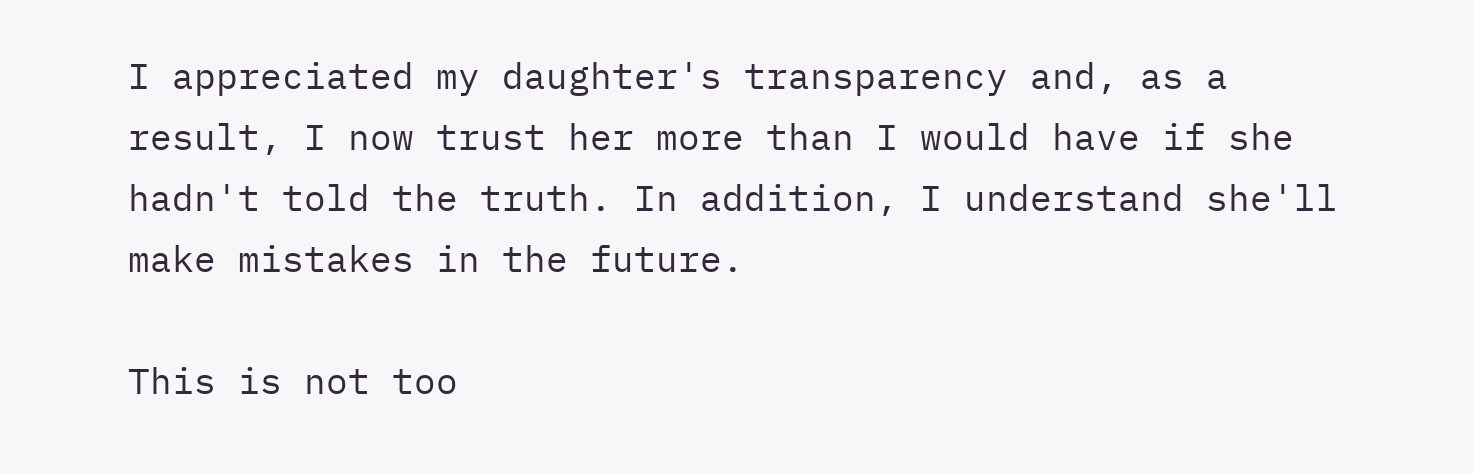I appreciated my daughter's transparency and, as a result, I now trust her more than I would have if she hadn't told the truth. In addition, I understand she'll make mistakes in the future.

This is not too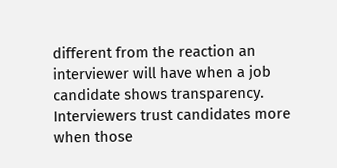different from the reaction an interviewer will have when a job candidate shows transparency. Interviewers trust candidates more when those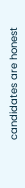candidates are honest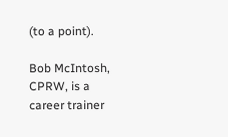(to a point).

Bob McIntosh, CPRW, is a career trainer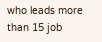who leads more than 15 job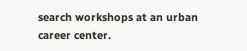search workshops at an urban career center.